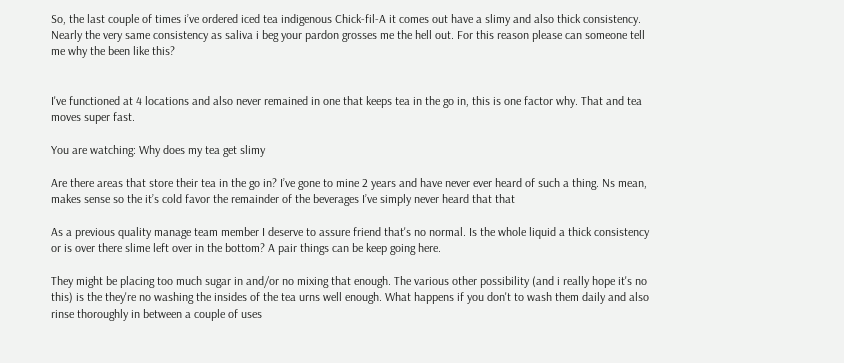So, the last couple of times i’ve ordered iced tea indigenous Chick-fil-A it comes out have a slimy and also thick consistency. Nearly the very same consistency as saliva i beg your pardon grosses me the hell out. For this reason please can someone tell me why the been like this?


I've functioned at 4 locations and also never remained in one that keeps tea in the go in, this is one factor why. That and tea moves super fast.

You are watching: Why does my tea get slimy

Are there areas that store their tea in the go in? I’ve gone to mine 2 years and have never ever heard of such a thing. Ns mean, makes sense so the it’s cold favor the remainder of the beverages I’ve simply never heard that that

As a previous quality manage team member I deserve to assure friend that's no normal. Is the whole liquid a thick consistency or is over there slime left over in the bottom? A pair things can be keep going here.

They might be placing too much sugar in and/or no mixing that enough. The various other possibility (and i really hope it's no this) is the they're no washing the insides of the tea urns well enough. What happens if you don't to wash them daily and also rinse thoroughly in between a couple of uses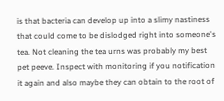is that bacteria can develop up into a slimy nastiness that could come to be dislodged right into someone's tea. Not cleaning the tea urns was probably my best pet peeve. Inspect with monitoring if you notification it again and also maybe they can obtain to the root of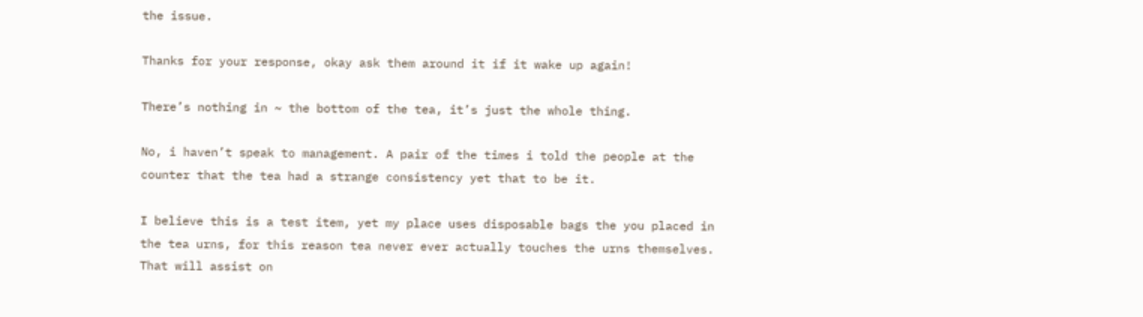the issue.

Thanks for your response, okay ask them around it if it wake up again!

There’s nothing in ~ the bottom of the tea, it’s just the whole thing.

No, i haven’t speak to management. A pair of the times i told the people at the counter that the tea had a strange consistency yet that to be it.

I believe this is a test item, yet my place uses disposable bags the you placed in the tea urns, for this reason tea never ever actually touches the urns themselves. That will assist on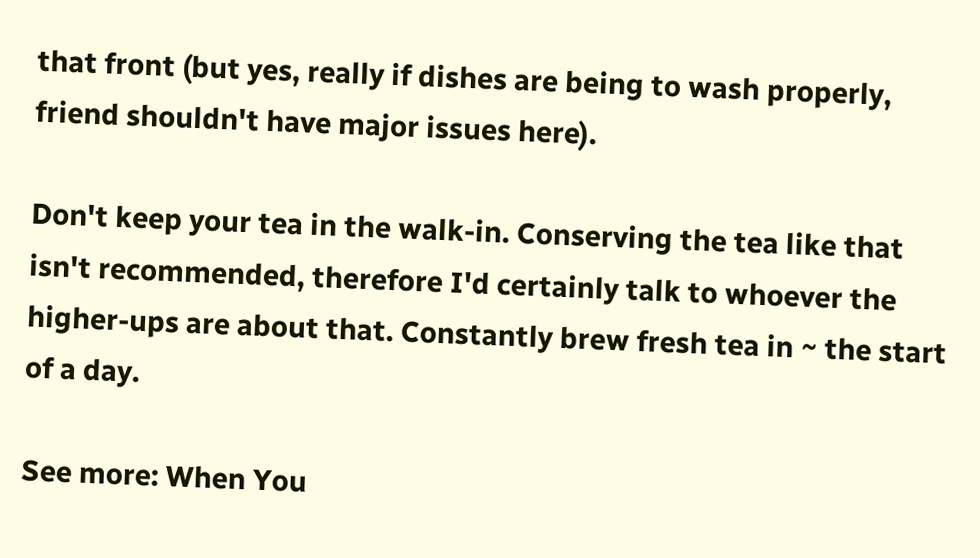that front (but yes, really if dishes are being to wash properly, friend shouldn't have major issues here).

Don't keep your tea in the walk-in. Conserving the tea like that isn't recommended, therefore I'd certainly talk to whoever the higher-ups are about that. Constantly brew fresh tea in ~ the start of a day.

See more: When You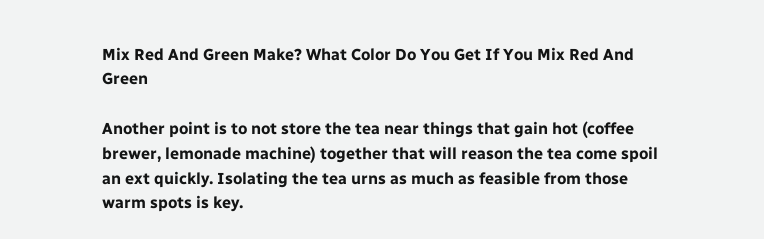Mix Red And Green Make? What Color Do You Get If You Mix Red And Green

Another point is to not store the tea near things that gain hot (coffee brewer, lemonade machine) together that will reason the tea come spoil an ext quickly. Isolating the tea urns as much as feasible from those warm spots is key.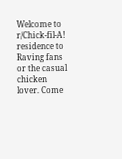Welcome to r/Chick-fil-A! residence to Raving fans or the casual chicken lover. Come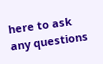here to ask any questions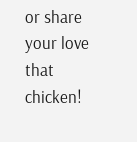or share your love that chicken!